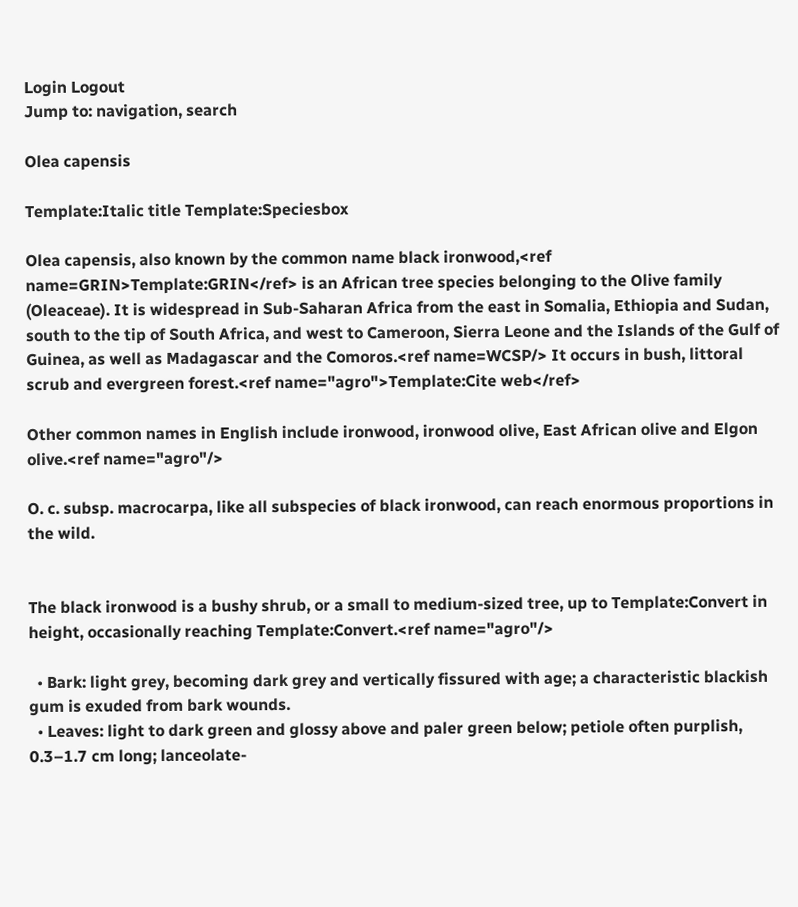Login Logout
Jump to: navigation, search

Olea capensis

Template:Italic title Template:Speciesbox

Olea capensis, also known by the common name black ironwood,<ref name=GRIN>Template:GRIN</ref> is an African tree species belonging to the Olive family (Oleaceae). It is widespread in Sub-Saharan Africa from the east in Somalia, Ethiopia and Sudan, south to the tip of South Africa, and west to Cameroon, Sierra Leone and the Islands of the Gulf of Guinea, as well as Madagascar and the Comoros.<ref name=WCSP/> It occurs in bush, littoral scrub and evergreen forest.<ref name="agro">Template:Cite web</ref>

Other common names in English include ironwood, ironwood olive, East African olive and Elgon olive.<ref name="agro"/>

O. c. subsp. macrocarpa, like all subspecies of black ironwood, can reach enormous proportions in the wild.


The black ironwood is a bushy shrub, or a small to medium-sized tree, up to Template:Convert in height, occasionally reaching Template:Convert.<ref name="agro"/>

  • Bark: light grey, becoming dark grey and vertically fissured with age; a characteristic blackish gum is exuded from bark wounds.
  • Leaves: light to dark green and glossy above and paler green below; petiole often purplish, 0.3–1.7 cm long; lanceolate-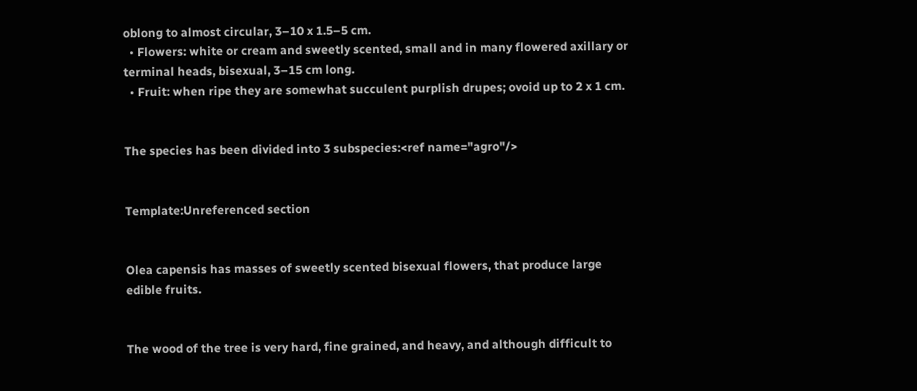oblong to almost circular, 3–10 x 1.5–5 cm.
  • Flowers: white or cream and sweetly scented, small and in many flowered axillary or terminal heads, bisexual, 3–15 cm long.
  • Fruit: when ripe they are somewhat succulent purplish drupes; ovoid up to 2 x 1 cm.


The species has been divided into 3 subspecies:<ref name="agro"/>


Template:Unreferenced section


Olea capensis has masses of sweetly scented bisexual flowers, that produce large edible fruits.


The wood of the tree is very hard, fine grained, and heavy, and although difficult to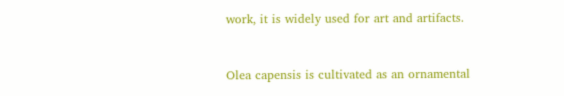work, it is widely used for art and artifacts.


Olea capensis is cultivated as an ornamental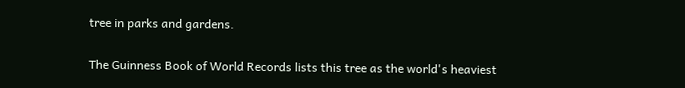tree in parks and gardens.

The Guinness Book of World Records lists this tree as the world's heaviest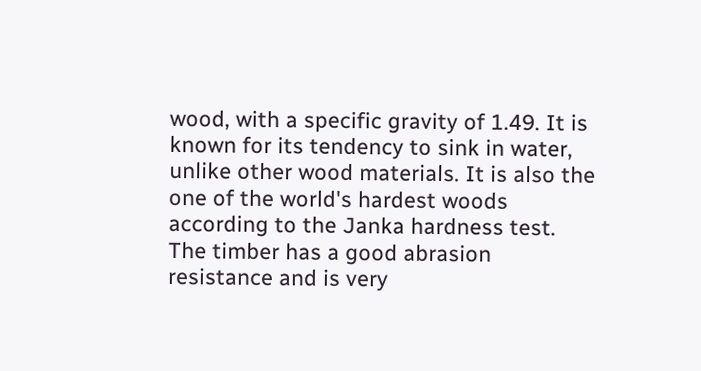wood, with a specific gravity of 1.49. It is known for its tendency to sink in water, unlike other wood materials. It is also the one of the world's hardest woods according to the Janka hardness test. The timber has a good abrasion resistance and is very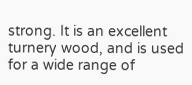strong. It is an excellent turnery wood, and is used for a wide range of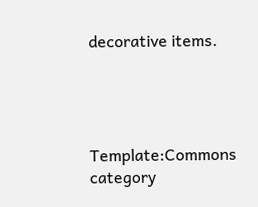decorative items.




Template:Commons category